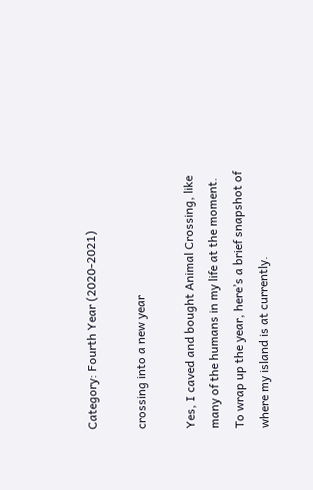Category: Fourth Year (2020-2021)

crossing into a new year

Yes, I caved and bought Animal Crossing, like many of the humans in my life at the moment. To wrap up the year, here’s a brief snapshot of where my island is at currently.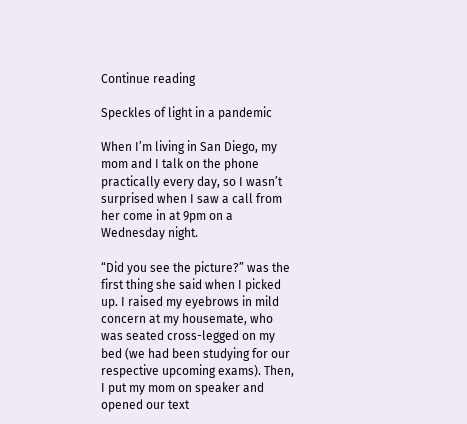Continue reading

Speckles of light in a pandemic

When I’m living in San Diego, my mom and I talk on the phone practically every day, so I wasn’t surprised when I saw a call from her come in at 9pm on a Wednesday night.

“Did you see the picture?” was the first thing she said when I picked up. I raised my eyebrows in mild concern at my housemate, who was seated cross-legged on my bed (we had been studying for our respective upcoming exams). Then, I put my mom on speaker and opened our text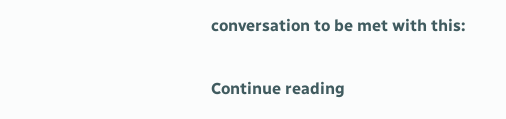conversation to be met with this:

Continue reading